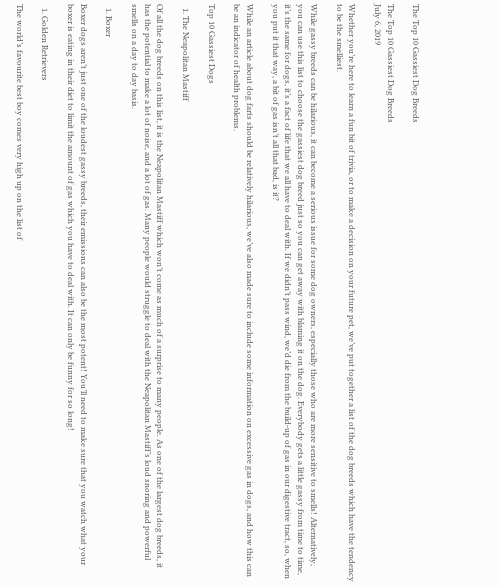The Top 10 Gassiest Dog Breeds

The Top 10 Gassiest Dog Breeds
July 6, 2019

Whether you’re here to learn a fun bit of trivia, or to make a decision on your future pet, we’ve put together a list of the dog breeds which have the tendency to be the smelliest.

While gassy breeds can be hilarious, it can become a serious issue for some dog owners, especially those who are more sensitive to smells! Alternatively, you can use this list to choose the gassiest dog breed just so you can get away with blaming it on the dog. Everybody gets a little gassy from time to time, it’s the same for dogs, it’s a fact of life that we all have to deal with. If we didn’t pass wind, we’d die from the build-up of gas in our digestive tract, so, when you put it that way, a bit of gas isn’t all that bad, is it?

While an article about dog farts should be relatively hilarious, we’ve also made sure to include some information on excessive gas in dogs, and how this can be an indicator of health problems.

Top 10 Gassiest Dogs

  1. The Neapolitan Mastiff

Of all the dog breeds on this list, it is the Neapolitan Mastiff which won’t come as much of a surprise to many people. As one of the largest dog breeds, it has the potential to make a lot of noise, and a lot of gas. Many people would struggle to deal with the Neapolitan Mastiff’s loud snoring and powerful smells on a day to day basis.

  1. Boxer

Boxer dogs aren’t just one of the loudest gassy breeds, their emissions can also be the most potent! You’ll need to make sure that you watch what your boxer is eating in their diet to limit the amount of gas which you have to deal with. It can only be funny for so long!

  1. Golden Retrievers

The world’s favourite best boy comes very high up on the list of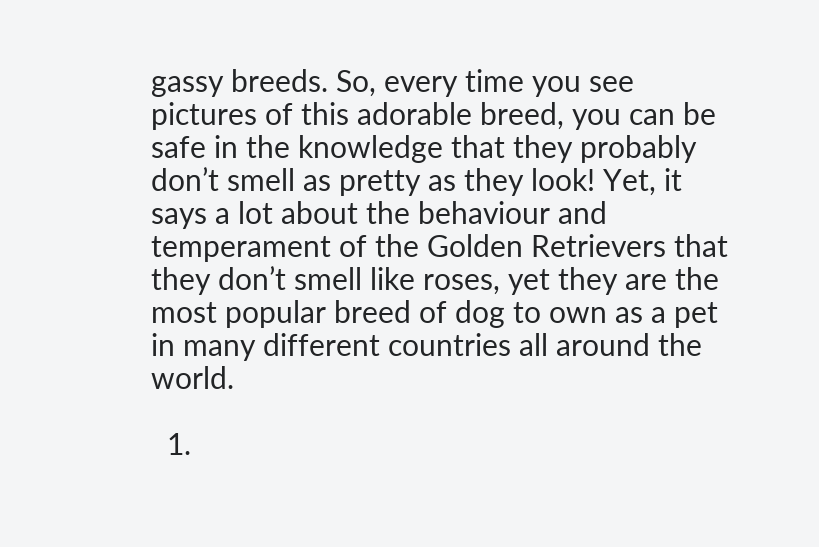gassy breeds. So, every time you see pictures of this adorable breed, you can be safe in the knowledge that they probably don’t smell as pretty as they look! Yet, it says a lot about the behaviour and temperament of the Golden Retrievers that they don’t smell like roses, yet they are the most popular breed of dog to own as a pet in many different countries all around the world.

  1.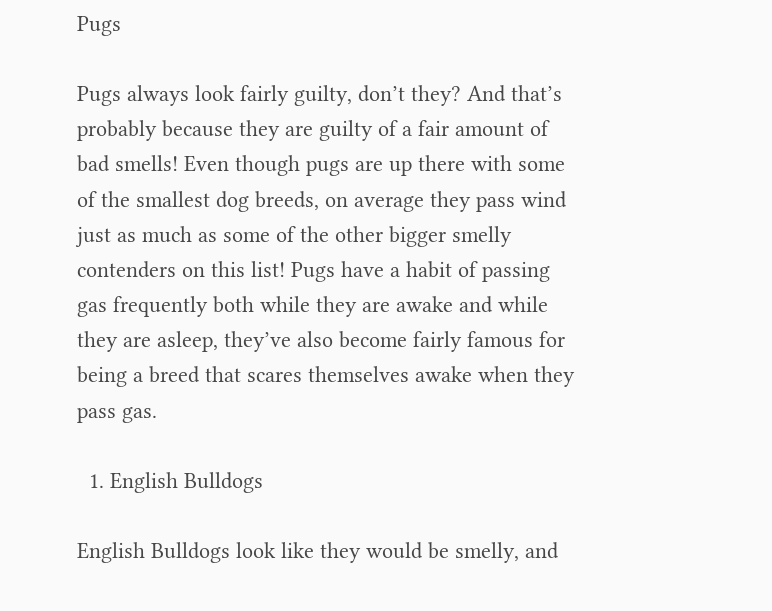Pugs

Pugs always look fairly guilty, don’t they? And that’s probably because they are guilty of a fair amount of bad smells! Even though pugs are up there with some of the smallest dog breeds, on average they pass wind just as much as some of the other bigger smelly contenders on this list! Pugs have a habit of passing gas frequently both while they are awake and while they are asleep, they’ve also become fairly famous for being a breed that scares themselves awake when they pass gas.

  1. English Bulldogs

English Bulldogs look like they would be smelly, and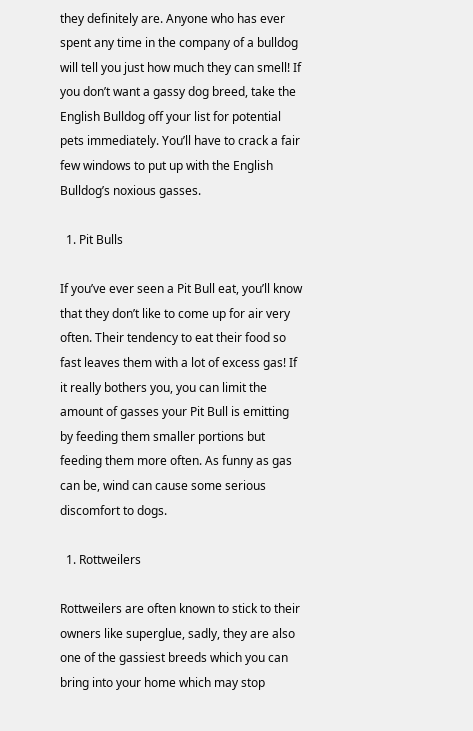they definitely are. Anyone who has ever spent any time in the company of a bulldog will tell you just how much they can smell! If you don’t want a gassy dog breed, take the English Bulldog off your list for potential pets immediately. You’ll have to crack a fair few windows to put up with the English Bulldog’s noxious gasses.

  1. Pit Bulls

If you’ve ever seen a Pit Bull eat, you’ll know that they don’t like to come up for air very often. Their tendency to eat their food so fast leaves them with a lot of excess gas! If it really bothers you, you can limit the amount of gasses your Pit Bull is emitting by feeding them smaller portions but feeding them more often. As funny as gas can be, wind can cause some serious discomfort to dogs.

  1. Rottweilers

Rottweilers are often known to stick to their owners like superglue, sadly, they are also one of the gassiest breeds which you can bring into your home which may stop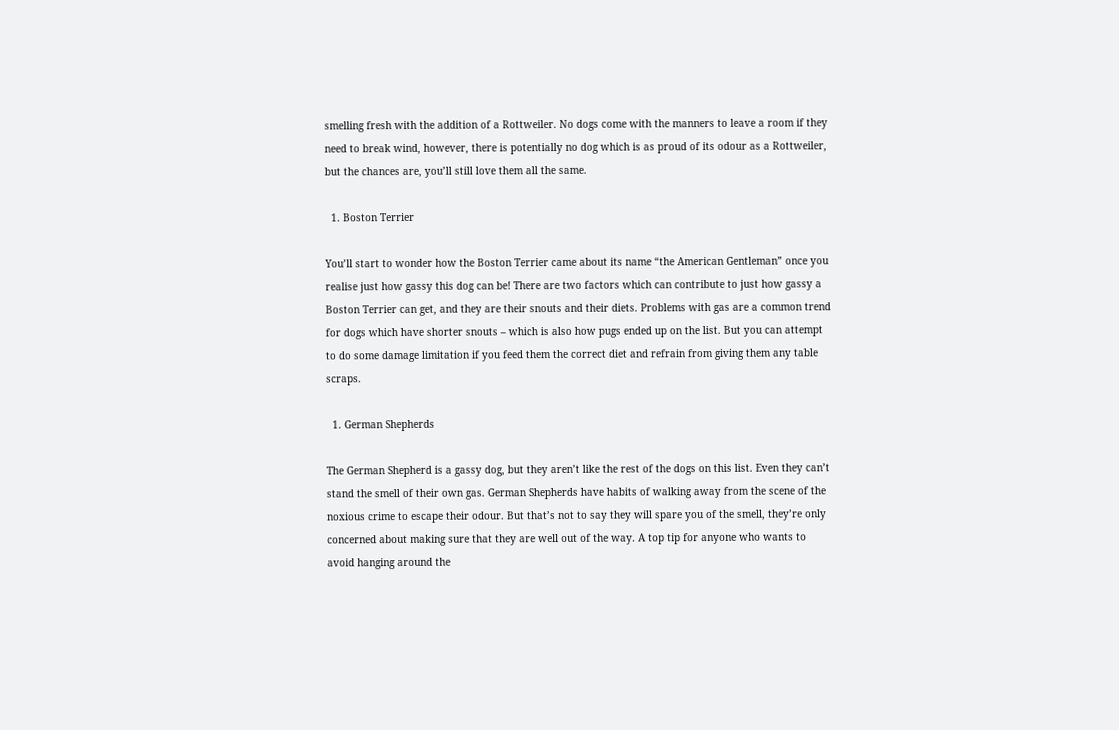smelling fresh with the addition of a Rottweiler. No dogs come with the manners to leave a room if they need to break wind, however, there is potentially no dog which is as proud of its odour as a Rottweiler, but the chances are, you’ll still love them all the same.

  1. Boston Terrier

You’ll start to wonder how the Boston Terrier came about its name “the American Gentleman” once you realise just how gassy this dog can be! There are two factors which can contribute to just how gassy a Boston Terrier can get, and they are their snouts and their diets. Problems with gas are a common trend for dogs which have shorter snouts – which is also how pugs ended up on the list. But you can attempt to do some damage limitation if you feed them the correct diet and refrain from giving them any table scraps.

  1. German Shepherds

The German Shepherd is a gassy dog, but they aren’t like the rest of the dogs on this list. Even they can’t stand the smell of their own gas. German Shepherds have habits of walking away from the scene of the noxious crime to escape their odour. But that’s not to say they will spare you of the smell, they’re only concerned about making sure that they are well out of the way. A top tip for anyone who wants to avoid hanging around the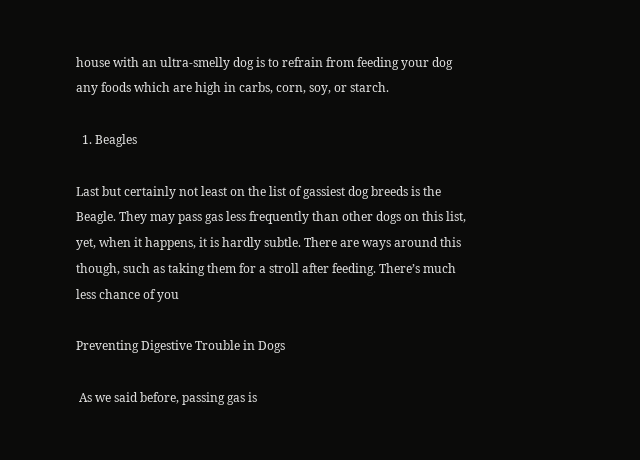house with an ultra-smelly dog is to refrain from feeding your dog any foods which are high in carbs, corn, soy, or starch.

  1. Beagles

Last but certainly not least on the list of gassiest dog breeds is the Beagle. They may pass gas less frequently than other dogs on this list, yet, when it happens, it is hardly subtle. There are ways around this though, such as taking them for a stroll after feeding. There’s much less chance of you

Preventing Digestive Trouble in Dogs

 As we said before, passing gas is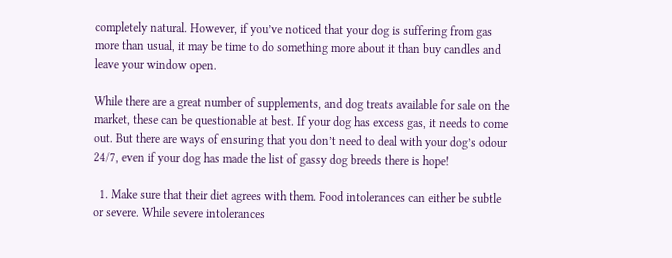completely natural. However, if you’ve noticed that your dog is suffering from gas more than usual, it may be time to do something more about it than buy candles and leave your window open.

While there are a great number of supplements, and dog treats available for sale on the market, these can be questionable at best. If your dog has excess gas, it needs to come out. But there are ways of ensuring that you don’t need to deal with your dog’s odour 24/7, even if your dog has made the list of gassy dog breeds there is hope!

  1. Make sure that their diet agrees with them. Food intolerances can either be subtle or severe. While severe intolerances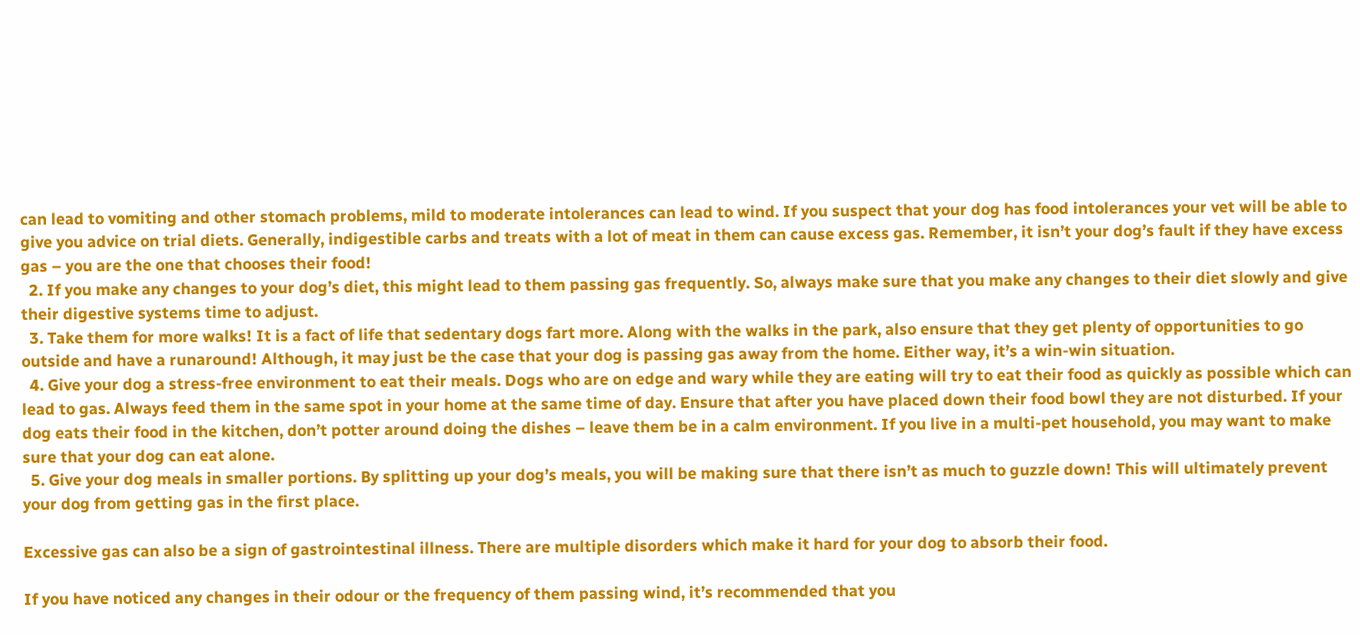can lead to vomiting and other stomach problems, mild to moderate intolerances can lead to wind. If you suspect that your dog has food intolerances your vet will be able to give you advice on trial diets. Generally, indigestible carbs and treats with a lot of meat in them can cause excess gas. Remember, it isn’t your dog’s fault if they have excess gas – you are the one that chooses their food!
  2. If you make any changes to your dog’s diet, this might lead to them passing gas frequently. So, always make sure that you make any changes to their diet slowly and give their digestive systems time to adjust.
  3. Take them for more walks! It is a fact of life that sedentary dogs fart more. Along with the walks in the park, also ensure that they get plenty of opportunities to go outside and have a runaround! Although, it may just be the case that your dog is passing gas away from the home. Either way, it’s a win-win situation.
  4. Give your dog a stress-free environment to eat their meals. Dogs who are on edge and wary while they are eating will try to eat their food as quickly as possible which can lead to gas. Always feed them in the same spot in your home at the same time of day. Ensure that after you have placed down their food bowl they are not disturbed. If your dog eats their food in the kitchen, don’t potter around doing the dishes – leave them be in a calm environment. If you live in a multi-pet household, you may want to make sure that your dog can eat alone.
  5. Give your dog meals in smaller portions. By splitting up your dog’s meals, you will be making sure that there isn’t as much to guzzle down! This will ultimately prevent your dog from getting gas in the first place.

Excessive gas can also be a sign of gastrointestinal illness. There are multiple disorders which make it hard for your dog to absorb their food.

If you have noticed any changes in their odour or the frequency of them passing wind, it’s recommended that you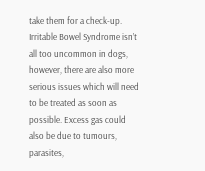take them for a check-up. Irritable Bowel Syndrome isn’t all too uncommon in dogs, however, there are also more serious issues which will need to be treated as soon as possible. Excess gas could also be due to tumours, parasites,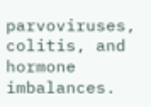parvoviruses, colitis, and hormone imbalances.